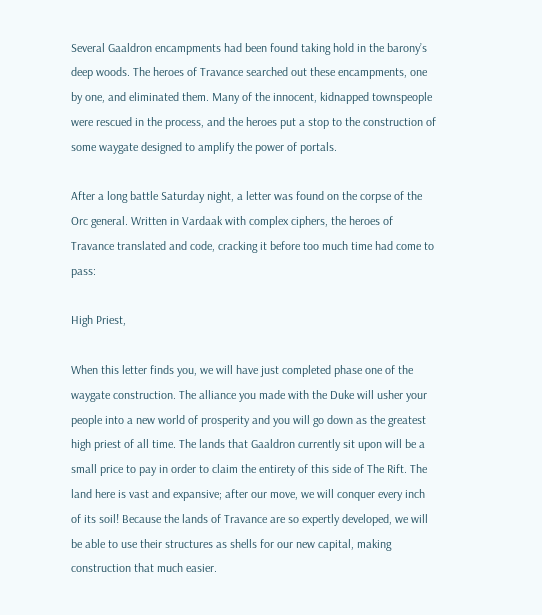Several Gaaldron encampments had been found taking hold in the barony’s deep woods. The heroes of Travance searched out these encampments, one by one, and eliminated them. Many of the innocent, kidnapped townspeople were rescued in the process, and the heroes put a stop to the construction of some waygate designed to amplify the power of portals.

After a long battle Saturday night, a letter was found on the corpse of the Orc general. Written in Vardaak with complex ciphers, the heroes of Travance translated and code, cracking it before too much time had come to pass:

High Priest,

When this letter finds you, we will have just completed phase one of the waygate construction. The alliance you made with the Duke will usher your people into a new world of prosperity and you will go down as the greatest high priest of all time. The lands that Gaaldron currently sit upon will be a small price to pay in order to claim the entirety of this side of The Rift. The land here is vast and expansive; after our move, we will conquer every inch of its soil! Because the lands of Travance are so expertly developed, we will be able to use their structures as shells for our new capital, making construction that much easier.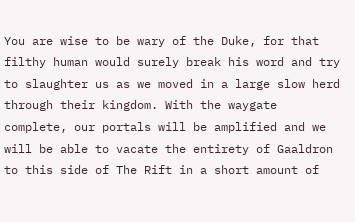You are wise to be wary of the Duke, for that filthy human would surely break his word and try to slaughter us as we moved in a large slow herd through their kingdom. With the waygate complete, our portals will be amplified and we will be able to vacate the entirety of Gaaldron to this side of The Rift in a short amount of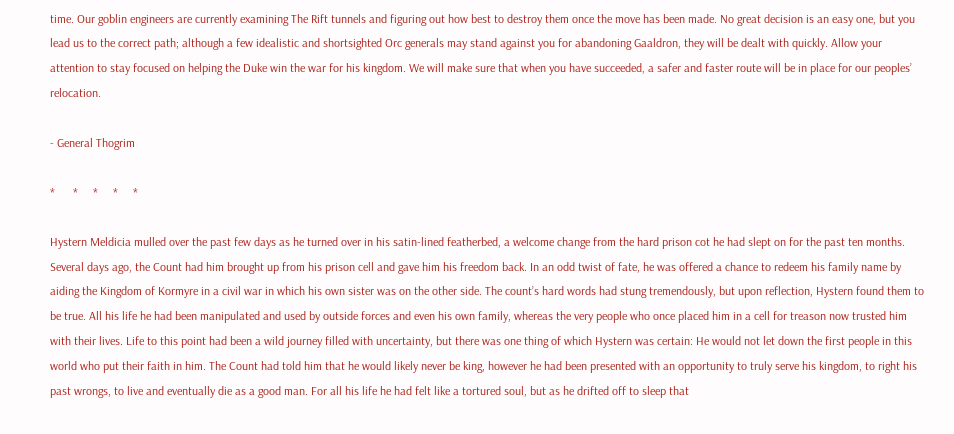time. Our goblin engineers are currently examining The Rift tunnels and figuring out how best to destroy them once the move has been made. No great decision is an easy one, but you lead us to the correct path; although a few idealistic and shortsighted Orc generals may stand against you for abandoning Gaaldron, they will be dealt with quickly. Allow your attention to stay focused on helping the Duke win the war for his kingdom. We will make sure that when you have succeeded, a safer and faster route will be in place for our peoples’ relocation.

- General Thogrim

*      *     *     *     *

Hystern Meldicia mulled over the past few days as he turned over in his satin-lined featherbed, a welcome change from the hard prison cot he had slept on for the past ten months. Several days ago, the Count had him brought up from his prison cell and gave him his freedom back. In an odd twist of fate, he was offered a chance to redeem his family name by aiding the Kingdom of Kormyre in a civil war in which his own sister was on the other side. The count’s hard words had stung tremendously, but upon reflection, Hystern found them to be true. All his life he had been manipulated and used by outside forces and even his own family, whereas the very people who once placed him in a cell for treason now trusted him with their lives. Life to this point had been a wild journey filled with uncertainty, but there was one thing of which Hystern was certain: He would not let down the first people in this world who put their faith in him. The Count had told him that he would likely never be king, however he had been presented with an opportunity to truly serve his kingdom, to right his past wrongs, to live and eventually die as a good man. For all his life he had felt like a tortured soul, but as he drifted off to sleep that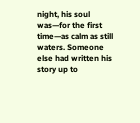night, his soul was—for the first time—as calm as still waters. Someone else had written his story up to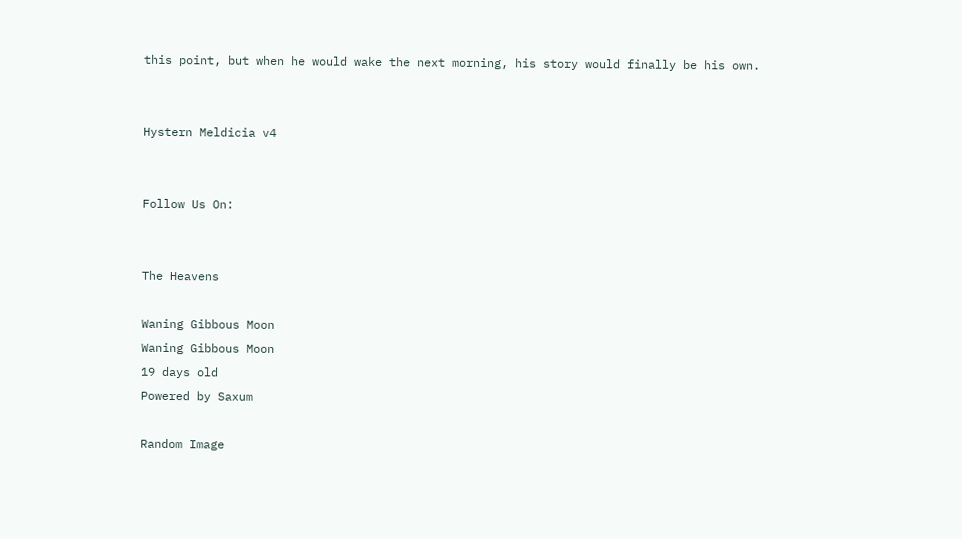this point, but when he would wake the next morning, his story would finally be his own.


Hystern Meldicia v4


Follow Us On:


The Heavens

Waning Gibbous Moon
Waning Gibbous Moon
19 days old
Powered by Saxum

Random Image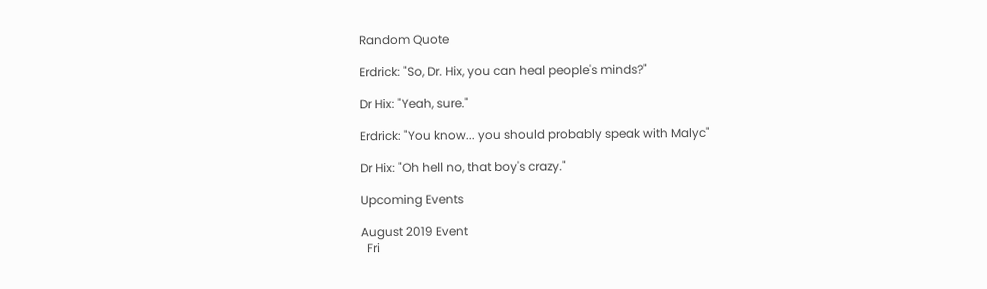Random Quote

Erdrick: "So, Dr. Hix, you can heal people's minds?"

Dr Hix: "Yeah, sure."

Erdrick: "You know... you should probably speak with Malyc"

Dr Hix: "Oh hell no, that boy's crazy."

Upcoming Events

August 2019 Event
  Fri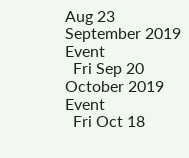Aug 23
September 2019 Event
  Fri Sep 20
October 2019 Event
  Fri Oct 18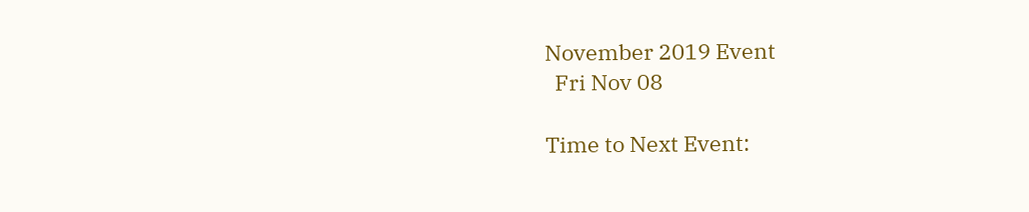November 2019 Event
  Fri Nov 08

Time to Next Event: